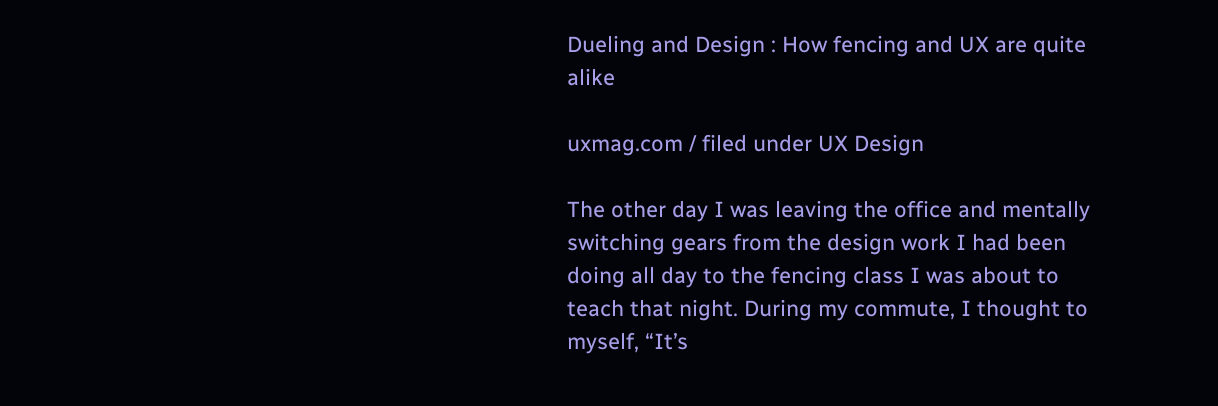Dueling and Design : How fencing and UX are quite alike

uxmag.com / filed under UX Design

The other day I was leaving the office and mentally switching gears from the design work I had been doing all day to the fencing class I was about to teach that night. During my commute, I thought to myself, “It’s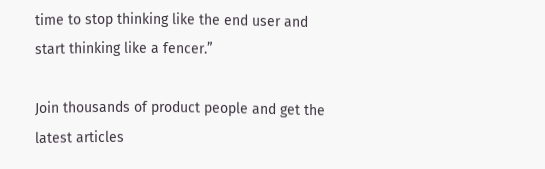time to stop thinking like the end user and start thinking like a fencer.”

Join thousands of product people and get the latest articles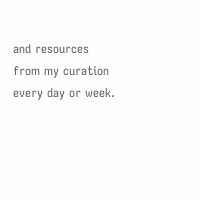and resources from my curation every day or week.